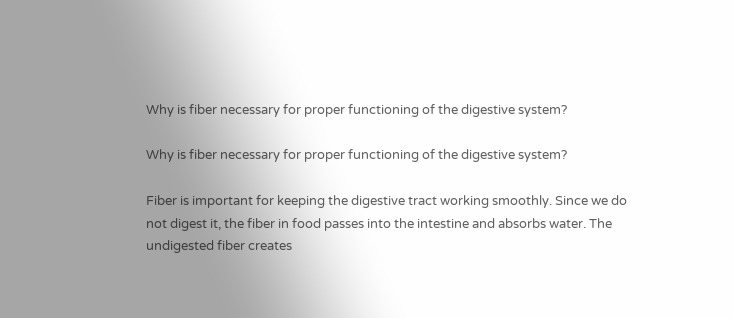Why is fiber necessary for proper functioning of the digestive system?

Why is fiber necessary for proper functioning of the digestive system?

Fiber is important for keeping the digestive tract working smoothly. Since we do not digest it, the fiber in food passes into the intestine and absorbs water. The undigested fiber creates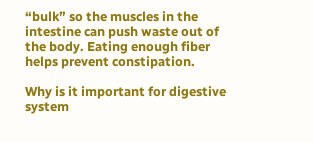“bulk” so the muscles in the intestine can push waste out of the body. Eating enough fiber helps prevent constipation.

Why is it important for digestive system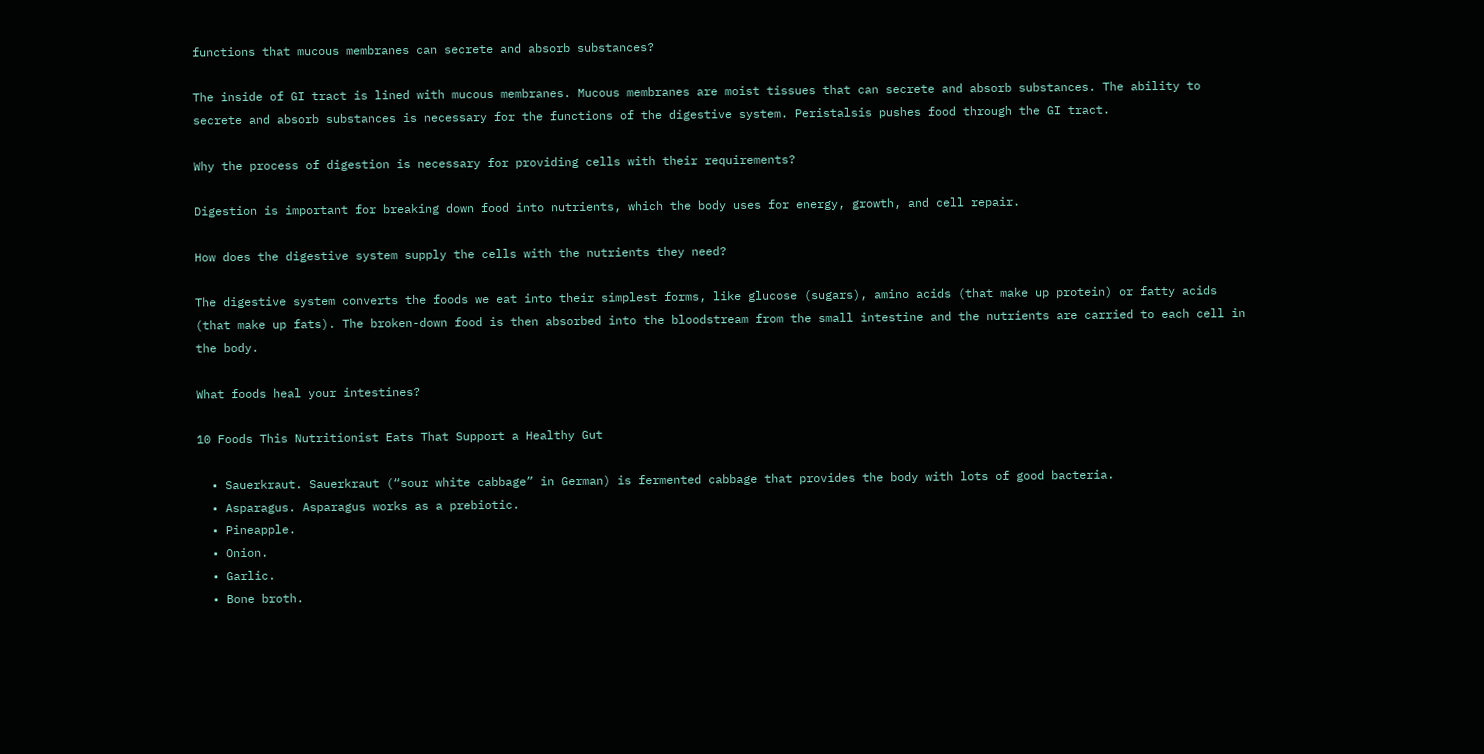functions that mucous membranes can secrete and absorb substances?

The inside of GI tract is lined with mucous membranes. Mucous membranes are moist tissues that can secrete and absorb substances. The ability to secrete and absorb substances is necessary for the functions of the digestive system. Peristalsis pushes food through the GI tract.

Why the process of digestion is necessary for providing cells with their requirements?

Digestion is important for breaking down food into nutrients, which the body uses for energy, growth, and cell repair.

How does the digestive system supply the cells with the nutrients they need?

The digestive system converts the foods we eat into their simplest forms, like glucose (sugars), amino acids (that make up protein) or fatty acids (that make up fats). The broken-down food is then absorbed into the bloodstream from the small intestine and the nutrients are carried to each cell in the body.

What foods heal your intestines?

10 Foods This Nutritionist Eats That Support a Healthy Gut

  • Sauerkraut. Sauerkraut (“sour white cabbage” in German) is fermented cabbage that provides the body with lots of good bacteria.
  • Asparagus. Asparagus works as a prebiotic.
  • Pineapple.
  • Onion.
  • Garlic.
  • Bone broth.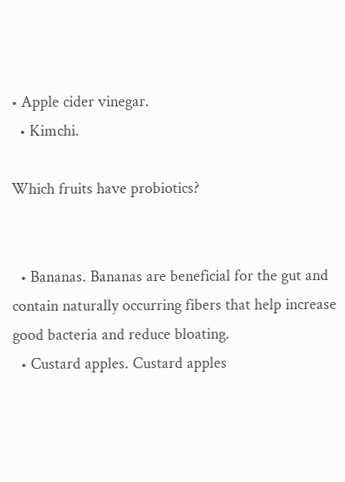• Apple cider vinegar.
  • Kimchi.

Which fruits have probiotics?


  • Bananas. Bananas are beneficial for the gut and contain naturally occurring fibers that help increase good bacteria and reduce bloating.
  • Custard apples. Custard apples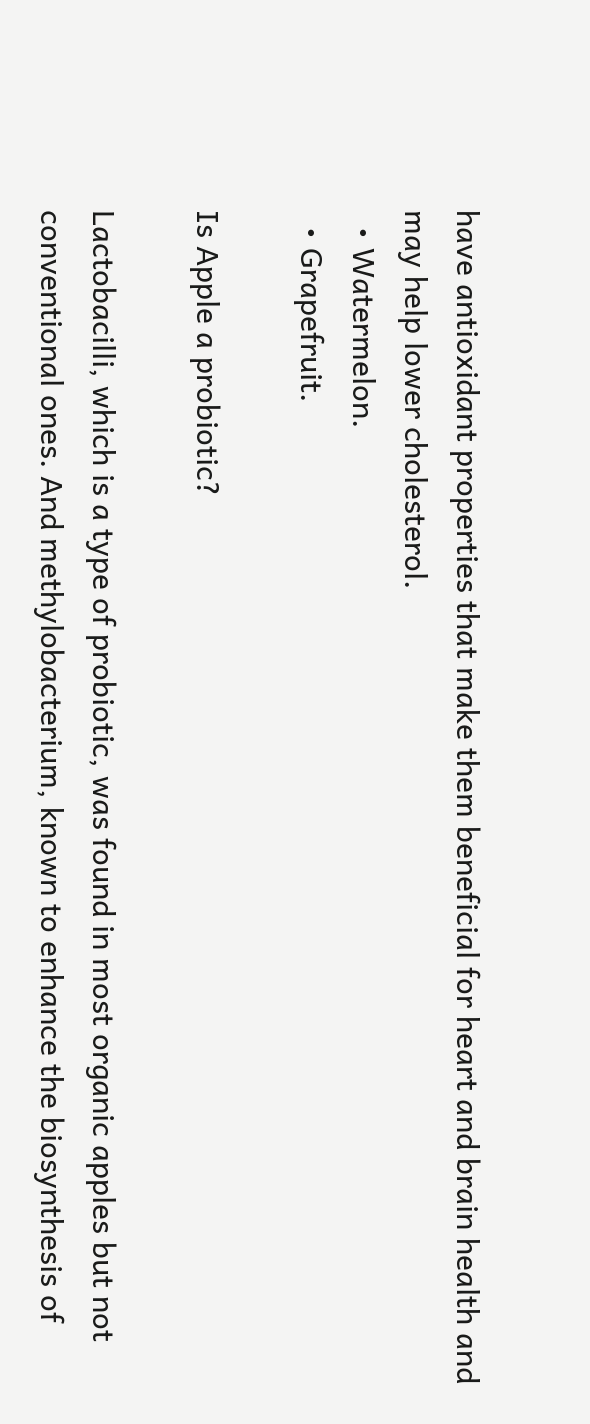have antioxidant properties that make them beneficial for heart and brain health and may help lower cholesterol.
  • Watermelon.
  • Grapefruit.

Is Apple a probiotic?

Lactobacilli, which is a type of probiotic, was found in most organic apples but not conventional ones. And methylobacterium, known to enhance the biosynthesis of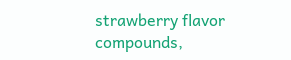strawberry flavor compounds,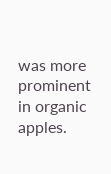was more prominent in organic apples.